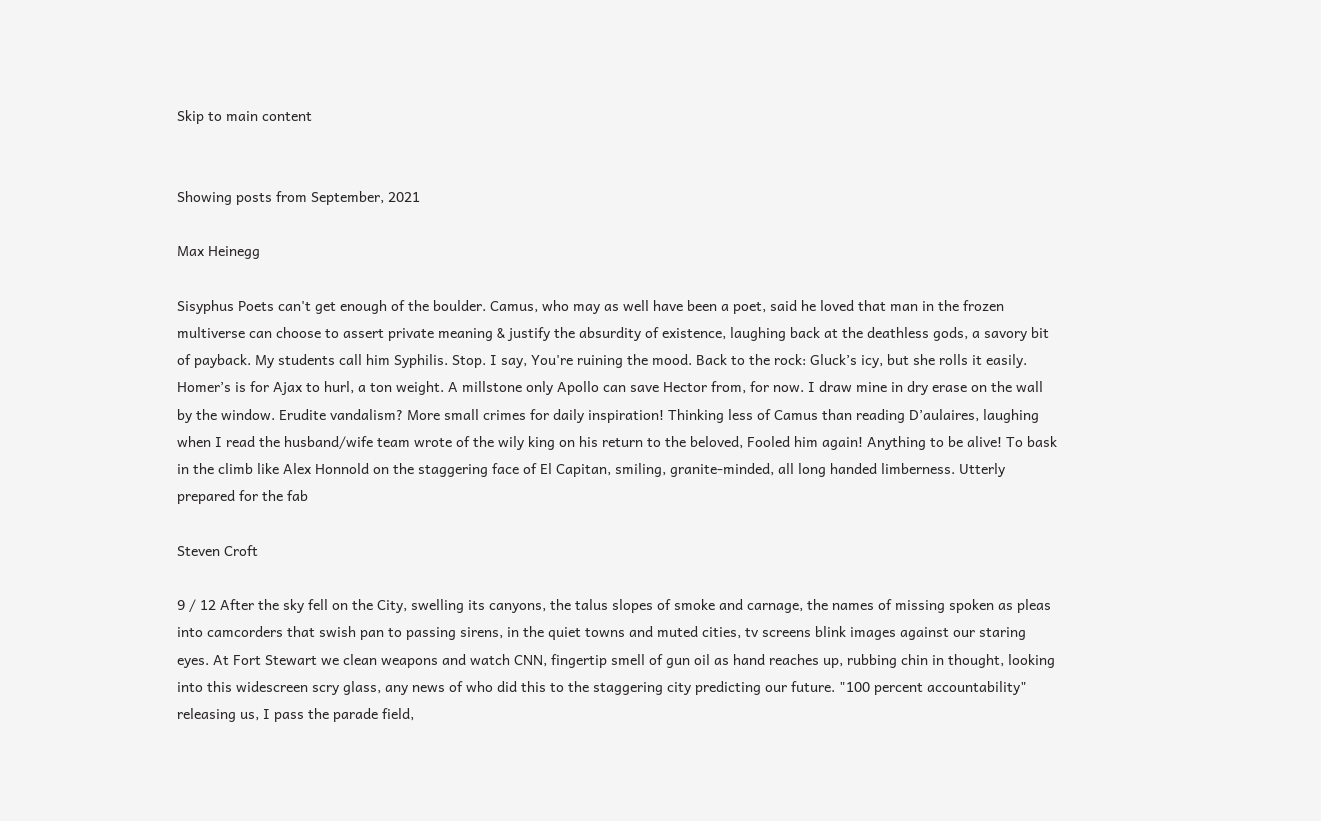Skip to main content


Showing posts from September, 2021

Max Heinegg

Sisyphus Poets can't get enough of the boulder. Camus, who may as well have been a poet, said he loved that man in the frozen multiverse can choose to assert private meaning & justify the absurdity of existence, laughing back at the deathless gods, a savory bit of payback. My students call him Syphilis. Stop. I say, You're ruining the mood. Back to the rock: Gluck’s icy, but she rolls it easily. Homer’s is for Ajax to hurl, a ton weight. A millstone only Apollo can save Hector from, for now. I draw mine in dry erase on the wall by the window. Erudite vandalism? More small crimes for daily inspiration! Thinking less of Camus than reading D’aulaires, laughing when I read the husband/wife team wrote of the wily king on his return to the beloved, Fooled him again! Anything to be alive! To bask in the climb like Alex Honnold on the staggering face of El Capitan, smiling, granite-minded, all long handed limberness. Utterly prepared for the fab

Steven Croft

9 / 12 After the sky fell on the City, swelling its canyons, the talus slopes of smoke and carnage, the names of missing spoken as pleas into camcorders that swish pan to passing sirens, in the quiet towns and muted cities, tv screens blink images against our staring eyes. At Fort Stewart we clean weapons and watch CNN, fingertip smell of gun oil as hand reaches up, rubbing chin in thought, looking into this widescreen scry glass, any news of who did this to the staggering city predicting our future. "100 percent accountability" releasing us, I pass the parade field,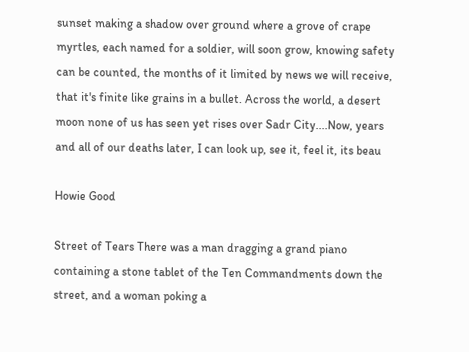sunset making a shadow over ground where a grove of crape myrtles, each named for a soldier, will soon grow, knowing safety can be counted, the months of it limited by news we will receive, that it's finite like grains in a bullet. Across the world, a desert moon none of us has seen yet rises over Sadr City....Now, years and all of our deaths later, I can look up, see it, feel it, its beau

Howie Good

Street of Tears There was a man dragging a grand piano containing a stone tablet of the Ten Commandments down the street, and a woman poking a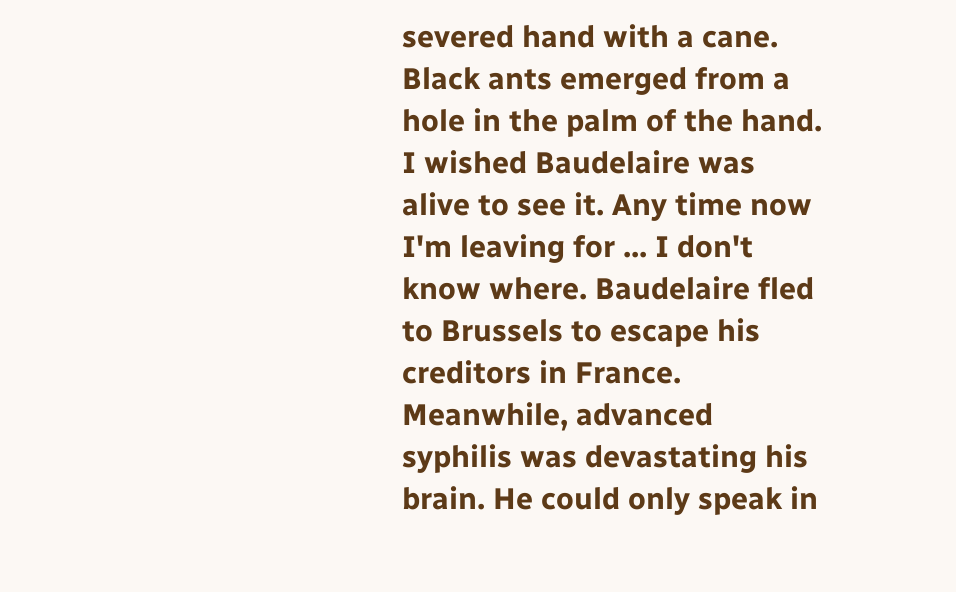severed hand with a cane. Black ants emerged from a hole in the palm of the hand. I wished Baudelaire was alive to see it. Any time now I'm leaving for ... I don't know where. Baudelaire fled to Brussels to escape his creditors in France. Meanwhile, advanced syphilis was devastating his brain. He could only speak in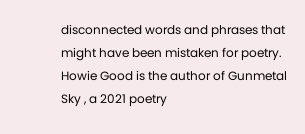disconnected words and phrases that might have been mistaken for poetry. Howie Good is the author of Gunmetal Sky , a 2021 poetry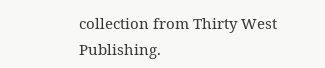collection from Thirty West Publishing.